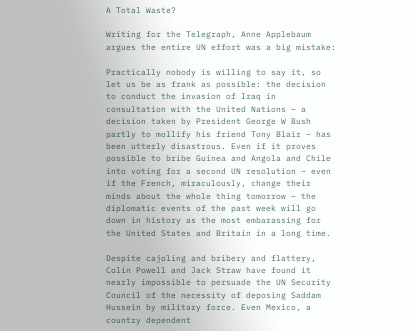A Total Waste?

Writing for the Telegraph, Anne Applebaum argues the entire UN effort was a big mistake:

Practically nobody is willing to say it, so let us be as frank as possible: the decision to conduct the invasion of Iraq in consultation with the United Nations – a decision taken by President George W Bush partly to mollify his friend Tony Blair – has been utterly disastrous. Even if it proves possible to bribe Guinea and Angola and Chile into voting for a second UN resolution – even if the French, miraculously, change their minds about the whole thing tomorrow – the diplomatic events of the past week will go down in history as the most embarassing for the United States and Britain in a long time.

Despite cajoling and bribery and flattery, Colin Powell and Jack Straw have found it nearly impossible to persuade the UN Security Council of the necessity of deposing Saddam Hussein by military force. Even Mexico, a country dependent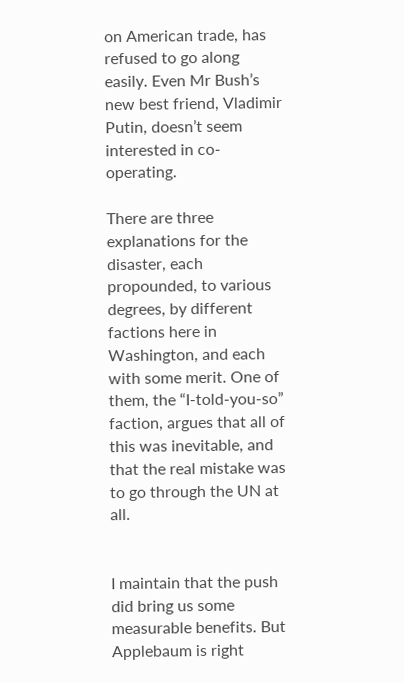on American trade, has refused to go along easily. Even Mr Bush’s new best friend, Vladimir Putin, doesn’t seem interested in co-operating.

There are three explanations for the disaster, each propounded, to various degrees, by different factions here in Washington, and each with some merit. One of them, the “I-told-you-so” faction, argues that all of this was inevitable, and that the real mistake was to go through the UN at all.


I maintain that the push did bring us some measurable benefits. But Applebaum is right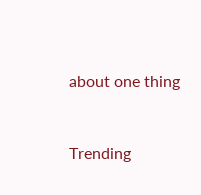about one thing


Trending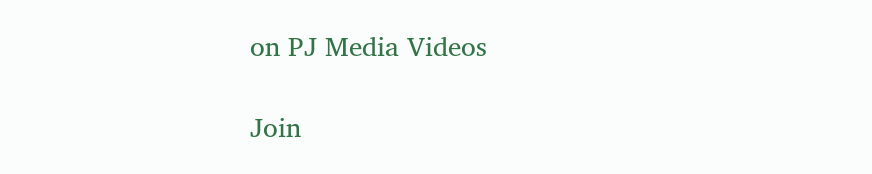on PJ Media Videos

Join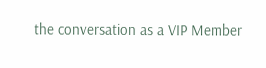the conversation as a VIP Member